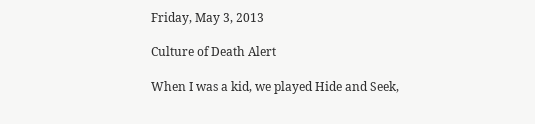Friday, May 3, 2013

Culture of Death Alert

When I was a kid, we played Hide and Seek,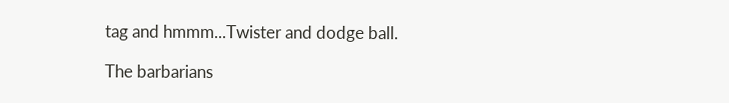tag and hmmm...Twister and dodge ball.

The barbarians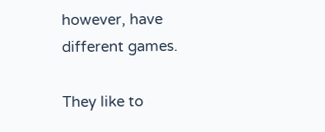however, have different games.

They like to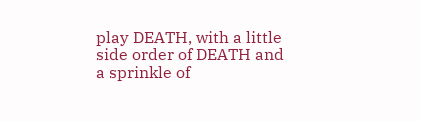play DEATH, with a little side order of DEATH and a sprinkle of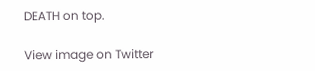DEATH on top.

View image on Twitter